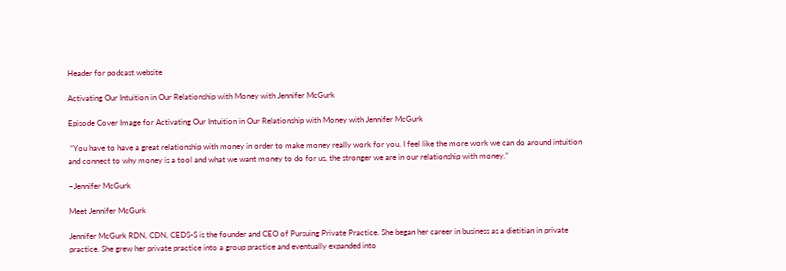Header for podcast website

Activating Our Intuition in Our Relationship with Money with Jennifer McGurk

Episode Cover Image for Activating Our Intuition in Our Relationship with Money with Jennifer McGurk

 “You have to have a great relationship with money in order to make money really work for you. I feel like the more work we can do around intuition and connect to why money is a tool and what we want money to do for us, the stronger we are in our relationship with money.”

~Jennifer McGurk

Meet Jennifer McGurk

Jennifer McGurk RDN, CDN, CEDS-S is the founder and CEO of Pursuing Private Practice. She began her career in business as a dietitian in private practice. She grew her private practice into a group practice and eventually expanded into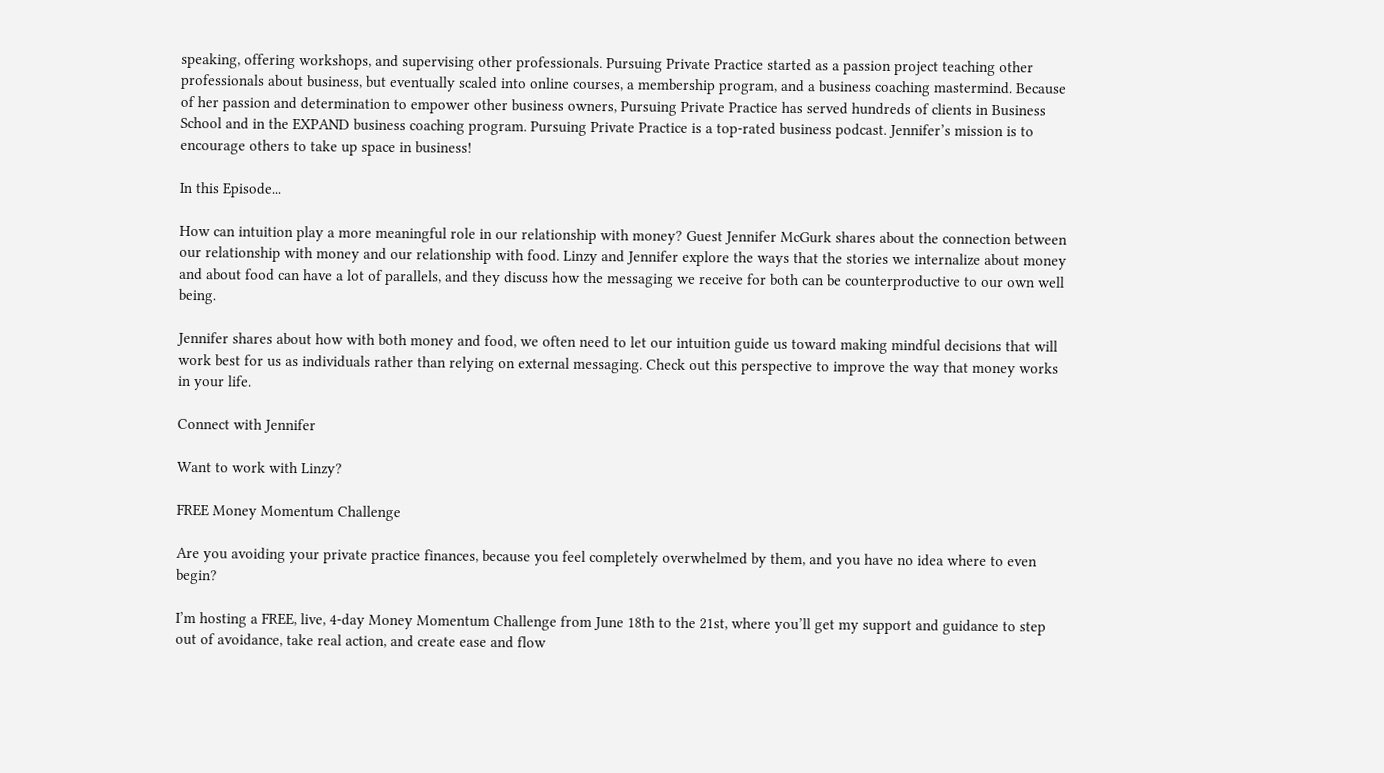speaking, offering workshops, and supervising other professionals. Pursuing Private Practice started as a passion project teaching other professionals about business, but eventually scaled into online courses, a membership program, and a business coaching mastermind. Because of her passion and determination to empower other business owners, Pursuing Private Practice has served hundreds of clients in Business School and in the EXPAND business coaching program. Pursuing Private Practice is a top-rated business podcast. Jennifer’s mission is to encourage others to take up space in business!

In this Episode...

How can intuition play a more meaningful role in our relationship with money? Guest Jennifer McGurk shares about the connection between our relationship with money and our relationship with food. Linzy and Jennifer explore the ways that the stories we internalize about money and about food can have a lot of parallels, and they discuss how the messaging we receive for both can be counterproductive to our own well being.

Jennifer shares about how with both money and food, we often need to let our intuition guide us toward making mindful decisions that will work best for us as individuals rather than relying on external messaging. Check out this perspective to improve the way that money works in your life.

Connect with Jennifer

Want to work with Linzy?

FREE Money Momentum Challenge

Are you avoiding your private practice finances, because you feel completely overwhelmed by them, and you have no idea where to even begin?

I’m hosting a FREE, live, 4-day Money Momentum Challenge from June 18th to the 21st, where you’ll get my support and guidance to step out of avoidance, take real action, and create ease and flow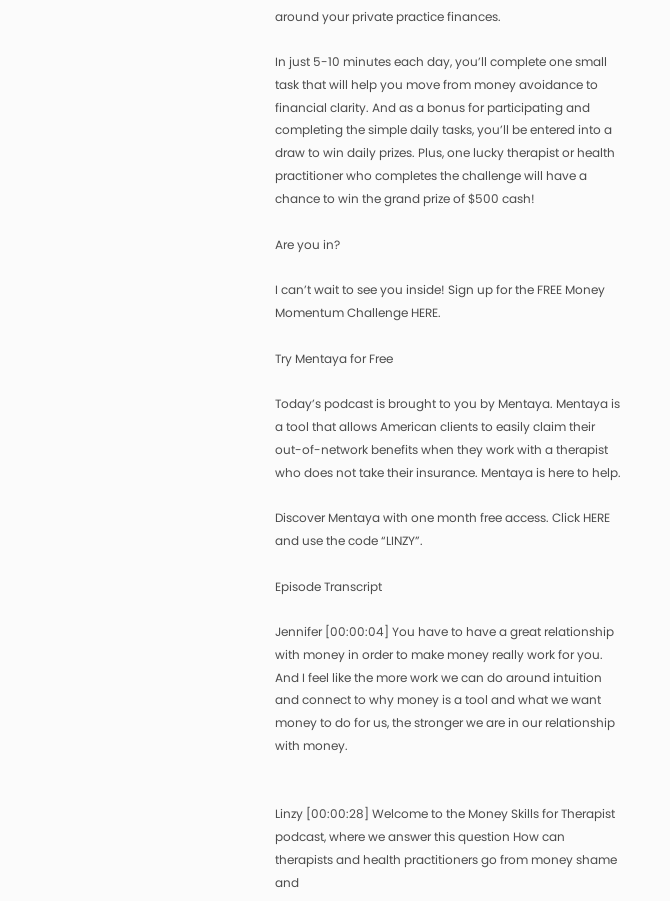around your private practice finances.

In just 5-10 minutes each day, you’ll complete one small task that will help you move from money avoidance to financial clarity. And as a bonus for participating and completing the simple daily tasks, you’ll be entered into a draw to win daily prizes. Plus, one lucky therapist or health practitioner who completes the challenge will have a chance to win the grand prize of $500 cash!

Are you in?

I can’t wait to see you inside! Sign up for the FREE Money Momentum Challenge HERE.

Try Mentaya for Free

Today’s podcast is brought to you by Mentaya. Mentaya is a tool that allows American clients to easily claim their out-of-network benefits when they work with a therapist who does not take their insurance. Mentaya is here to help.

Discover Mentaya with one month free access. Click HERE and use the code “LINZY”.

Episode Transcript

Jennifer [00:00:04] You have to have a great relationship with money in order to make money really work for you. And I feel like the more work we can do around intuition and connect to why money is a tool and what we want money to do for us, the stronger we are in our relationship with money.


Linzy [00:00:28] Welcome to the Money Skills for Therapist podcast, where we answer this question How can therapists and health practitioners go from money shame and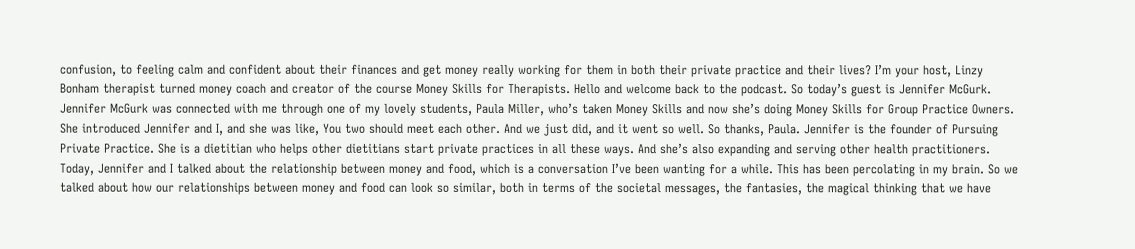confusion, to feeling calm and confident about their finances and get money really working for them in both their private practice and their lives? I’m your host, Linzy Bonham therapist turned money coach and creator of the course Money Skills for Therapists. Hello and welcome back to the podcast. So today’s guest is Jennifer McGurk. Jennifer McGurk was connected with me through one of my lovely students, Paula Miller, who’s taken Money Skills and now she’s doing Money Skills for Group Practice Owners. She introduced Jennifer and I, and she was like, You two should meet each other. And we just did, and it went so well. So thanks, Paula. Jennifer is the founder of Pursuing Private Practice. She is a dietitian who helps other dietitians start private practices in all these ways. And she’s also expanding and serving other health practitioners. Today, Jennifer and I talked about the relationship between money and food, which is a conversation I’ve been wanting for a while. This has been percolating in my brain. So we talked about how our relationships between money and food can look so similar, both in terms of the societal messages, the fantasies, the magical thinking that we have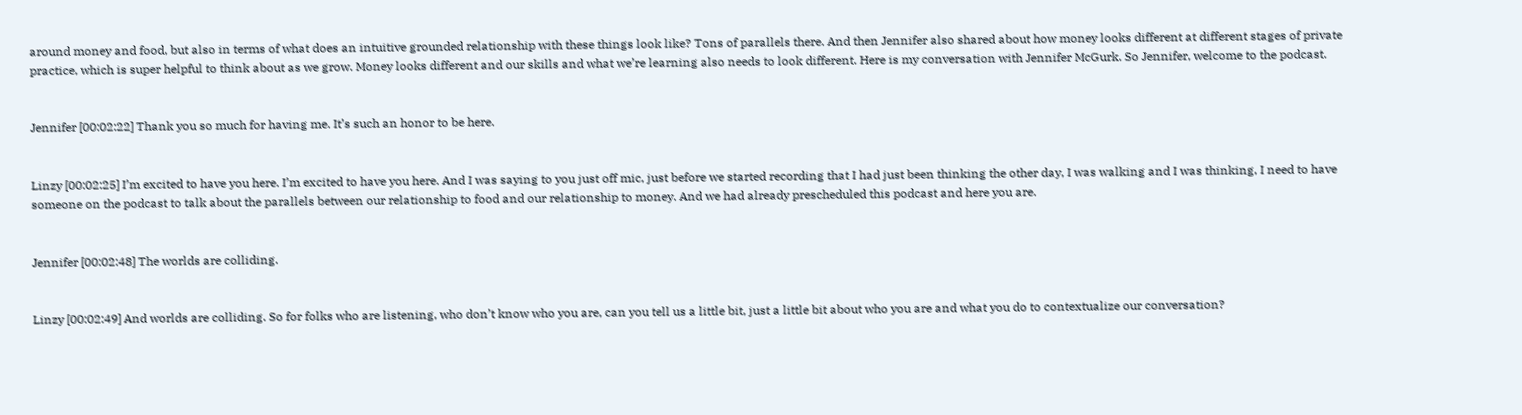around money and food, but also in terms of what does an intuitive grounded relationship with these things look like? Tons of parallels there. And then Jennifer also shared about how money looks different at different stages of private practice, which is super helpful to think about as we grow. Money looks different and our skills and what we’re learning also needs to look different. Here is my conversation with Jennifer McGurk. So Jennifer, welcome to the podcast.


Jennifer [00:02:22] Thank you so much for having me. It’s such an honor to be here.


Linzy [00:02:25] I’m excited to have you here. I’m excited to have you here. And I was saying to you just off mic, just before we started recording that I had just been thinking the other day, I was walking and I was thinking, I need to have someone on the podcast to talk about the parallels between our relationship to food and our relationship to money. And we had already prescheduled this podcast and here you are.


Jennifer [00:02:48] The worlds are colliding.


Linzy [00:02:49] And worlds are colliding. So for folks who are listening, who don’t know who you are, can you tell us a little bit, just a little bit about who you are and what you do to contextualize our conversation?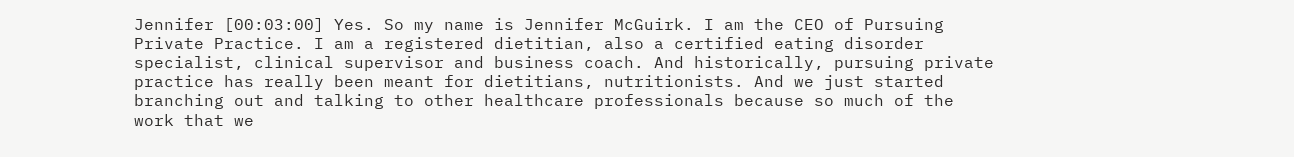Jennifer [00:03:00] Yes. So my name is Jennifer McGuirk. I am the CEO of Pursuing Private Practice. I am a registered dietitian, also a certified eating disorder specialist, clinical supervisor and business coach. And historically, pursuing private practice has really been meant for dietitians, nutritionists. And we just started branching out and talking to other healthcare professionals because so much of the work that we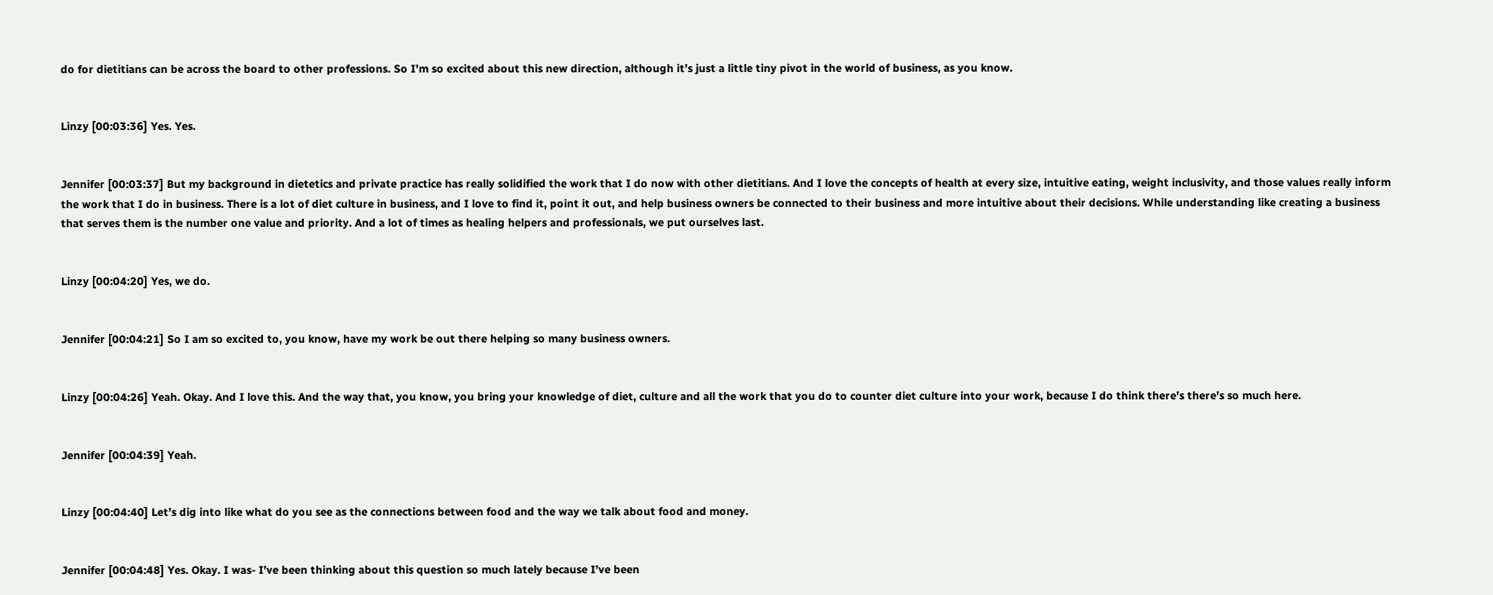do for dietitians can be across the board to other professions. So I’m so excited about this new direction, although it’s just a little tiny pivot in the world of business, as you know.


Linzy [00:03:36] Yes. Yes.


Jennifer [00:03:37] But my background in dietetics and private practice has really solidified the work that I do now with other dietitians. And I love the concepts of health at every size, intuitive eating, weight inclusivity, and those values really inform the work that I do in business. There is a lot of diet culture in business, and I love to find it, point it out, and help business owners be connected to their business and more intuitive about their decisions. While understanding like creating a business that serves them is the number one value and priority. And a lot of times as healing helpers and professionals, we put ourselves last.


Linzy [00:04:20] Yes, we do.


Jennifer [00:04:21] So I am so excited to, you know, have my work be out there helping so many business owners.


Linzy [00:04:26] Yeah. Okay. And I love this. And the way that, you know, you bring your knowledge of diet, culture and all the work that you do to counter diet culture into your work, because I do think there’s there’s so much here.


Jennifer [00:04:39] Yeah.


Linzy [00:04:40] Let’s dig into like what do you see as the connections between food and the way we talk about food and money.


Jennifer [00:04:48] Yes. Okay. I was- I’ve been thinking about this question so much lately because I’ve been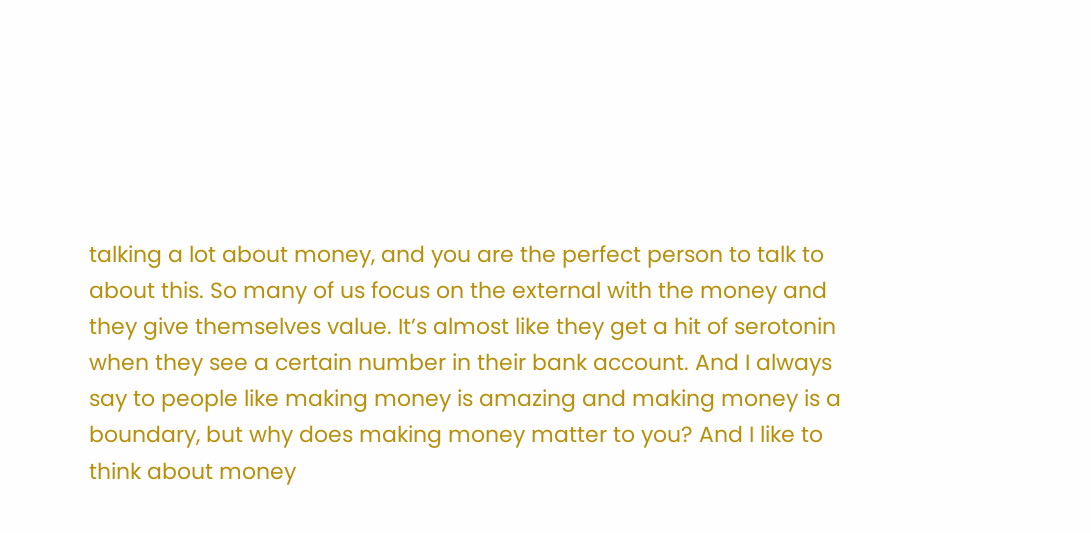talking a lot about money, and you are the perfect person to talk to about this. So many of us focus on the external with the money and they give themselves value. It’s almost like they get a hit of serotonin when they see a certain number in their bank account. And I always say to people like making money is amazing and making money is a boundary, but why does making money matter to you? And I like to think about money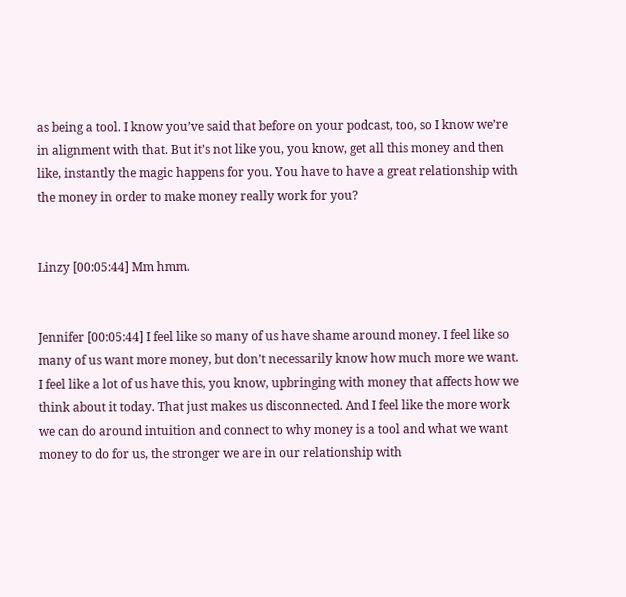as being a tool. I know you’ve said that before on your podcast, too, so I know we’re in alignment with that. But it’s not like you, you know, get all this money and then like, instantly the magic happens for you. You have to have a great relationship with the money in order to make money really work for you?


Linzy [00:05:44] Mm hmm.


Jennifer [00:05:44] I feel like so many of us have shame around money. I feel like so many of us want more money, but don’t necessarily know how much more we want. I feel like a lot of us have this, you know, upbringing with money that affects how we think about it today. That just makes us disconnected. And I feel like the more work we can do around intuition and connect to why money is a tool and what we want money to do for us, the stronger we are in our relationship with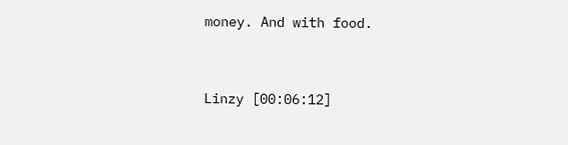money. And with food.


Linzy [00:06:12]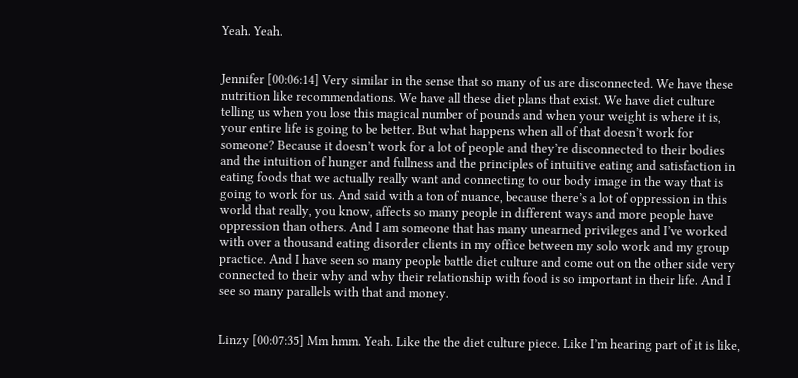Yeah. Yeah.


Jennifer [00:06:14] Very similar in the sense that so many of us are disconnected. We have these nutrition like recommendations. We have all these diet plans that exist. We have diet culture telling us when you lose this magical number of pounds and when your weight is where it is, your entire life is going to be better. But what happens when all of that doesn’t work for someone? Because it doesn’t work for a lot of people and they’re disconnected to their bodies and the intuition of hunger and fullness and the principles of intuitive eating and satisfaction in eating foods that we actually really want and connecting to our body image in the way that is going to work for us. And said with a ton of nuance, because there’s a lot of oppression in this world that really, you know, affects so many people in different ways and more people have oppression than others. And I am someone that has many unearned privileges and I’ve worked with over a thousand eating disorder clients in my office between my solo work and my group practice. And I have seen so many people battle diet culture and come out on the other side very connected to their why and why their relationship with food is so important in their life. And I see so many parallels with that and money.


Linzy [00:07:35] Mm hmm. Yeah. Like the the diet culture piece. Like I’m hearing part of it is like,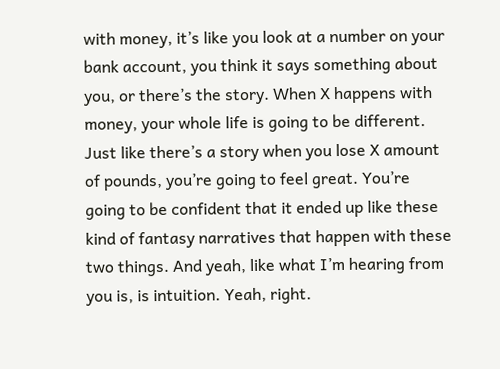with money, it’s like you look at a number on your bank account, you think it says something about you, or there’s the story. When X happens with money, your whole life is going to be different. Just like there’s a story when you lose X amount of pounds, you’re going to feel great. You’re going to be confident that it ended up like these kind of fantasy narratives that happen with these two things. And yeah, like what I’m hearing from you is, is intuition. Yeah, right.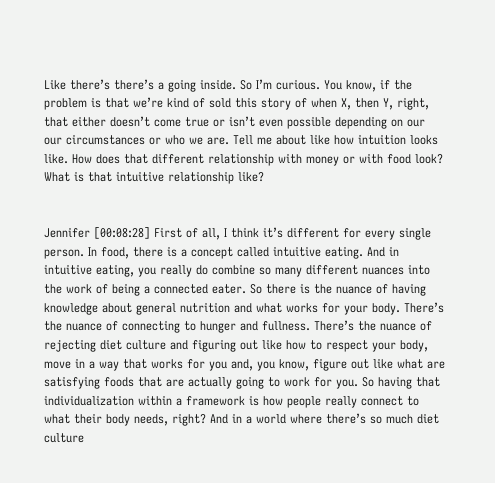Like there’s there’s a going inside. So I’m curious. You know, if the problem is that we’re kind of sold this story of when X, then Y, right, that either doesn’t come true or isn’t even possible depending on our our circumstances or who we are. Tell me about like how intuition looks like. How does that different relationship with money or with food look? What is that intuitive relationship like?


Jennifer [00:08:28] First of all, I think it’s different for every single person. In food, there is a concept called intuitive eating. And in intuitive eating, you really do combine so many different nuances into the work of being a connected eater. So there is the nuance of having knowledge about general nutrition and what works for your body. There’s the nuance of connecting to hunger and fullness. There’s the nuance of rejecting diet culture and figuring out like how to respect your body, move in a way that works for you and, you know, figure out like what are satisfying foods that are actually going to work for you. So having that individualization within a framework is how people really connect to what their body needs, right? And in a world where there’s so much diet culture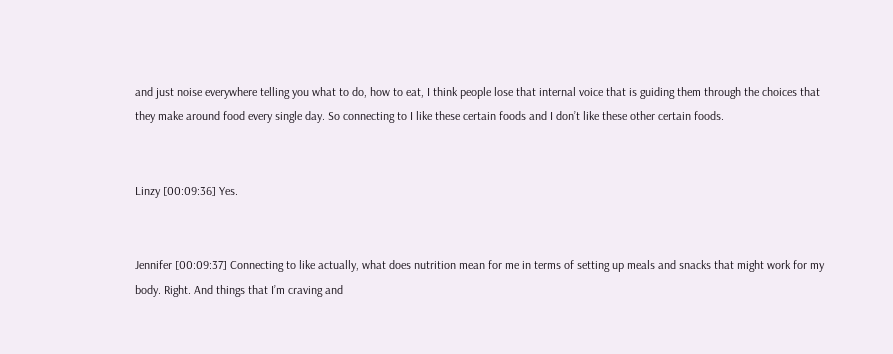and just noise everywhere telling you what to do, how to eat, I think people lose that internal voice that is guiding them through the choices that they make around food every single day. So connecting to I like these certain foods and I don’t like these other certain foods.


Linzy [00:09:36] Yes.


Jennifer [00:09:37] Connecting to like actually, what does nutrition mean for me in terms of setting up meals and snacks that might work for my body. Right. And things that I’m craving and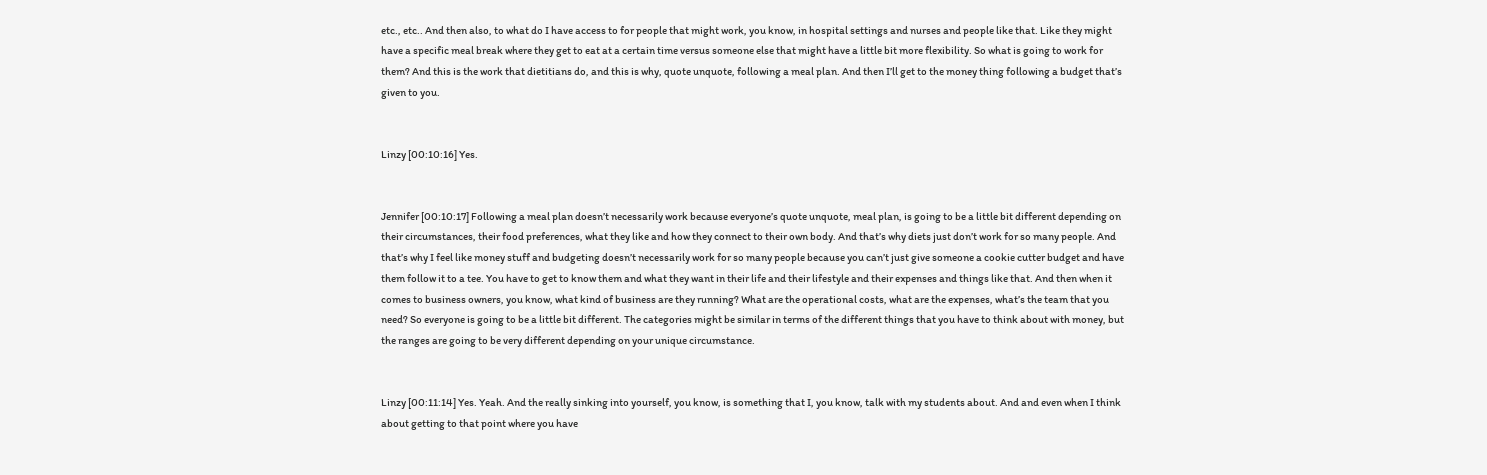etc., etc.. And then also, to what do I have access to for people that might work, you know, in hospital settings and nurses and people like that. Like they might have a specific meal break where they get to eat at a certain time versus someone else that might have a little bit more flexibility. So what is going to work for them? And this is the work that dietitians do, and this is why, quote unquote, following a meal plan. And then I’ll get to the money thing following a budget that’s given to you.


Linzy [00:10:16] Yes.


Jennifer [00:10:17] Following a meal plan doesn’t necessarily work because everyone’s quote unquote, meal plan, is going to be a little bit different depending on their circumstances, their food preferences, what they like and how they connect to their own body. And that’s why diets just don’t work for so many people. And that’s why I feel like money stuff and budgeting doesn’t necessarily work for so many people because you can’t just give someone a cookie cutter budget and have them follow it to a tee. You have to get to know them and what they want in their life and their lifestyle and their expenses and things like that. And then when it comes to business owners, you know, what kind of business are they running? What are the operational costs, what are the expenses, what’s the team that you need? So everyone is going to be a little bit different. The categories might be similar in terms of the different things that you have to think about with money, but the ranges are going to be very different depending on your unique circumstance.


Linzy [00:11:14] Yes. Yeah. And the really sinking into yourself, you know, is something that I, you know, talk with my students about. And and even when I think about getting to that point where you have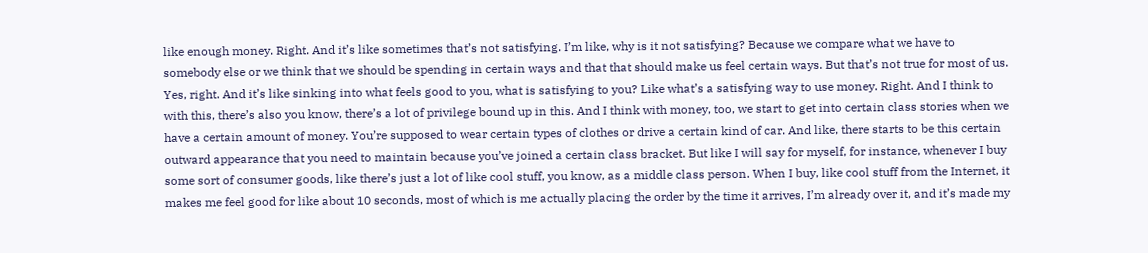like enough money. Right. And it’s like sometimes that’s not satisfying. I’m like, why is it not satisfying? Because we compare what we have to somebody else or we think that we should be spending in certain ways and that that should make us feel certain ways. But that’s not true for most of us. Yes, right. And it’s like sinking into what feels good to you, what is satisfying to you? Like what’s a satisfying way to use money. Right. And I think to with this, there’s also you know, there’s a lot of privilege bound up in this. And I think with money, too, we start to get into certain class stories when we have a certain amount of money. You’re supposed to wear certain types of clothes or drive a certain kind of car. And like, there starts to be this certain outward appearance that you need to maintain because you’ve joined a certain class bracket. But like I will say for myself, for instance, whenever I buy some sort of consumer goods, like there’s just a lot of like cool stuff, you know, as a middle class person. When I buy, like cool stuff from the Internet, it makes me feel good for like about 10 seconds, most of which is me actually placing the order by the time it arrives, I’m already over it, and it’s made my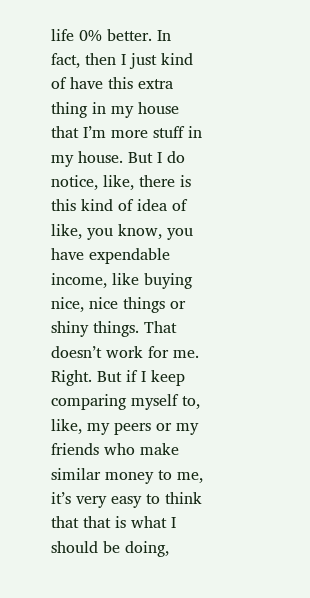life 0% better. In fact, then I just kind of have this extra thing in my house that I’m more stuff in my house. But I do notice, like, there is this kind of idea of like, you know, you have expendable income, like buying nice, nice things or shiny things. That doesn’t work for me. Right. But if I keep comparing myself to, like, my peers or my friends who make similar money to me, it’s very easy to think that that is what I should be doing,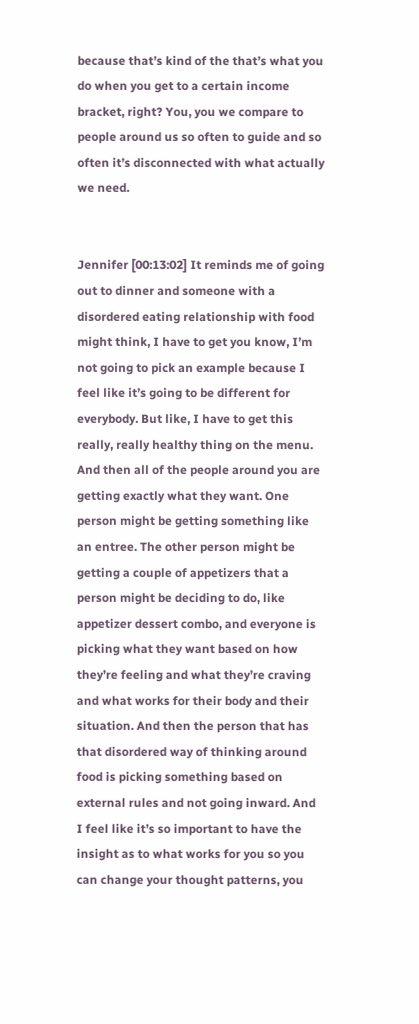because that’s kind of the that’s what you do when you get to a certain income bracket, right? You, you we compare to people around us so often to guide and so often it’s disconnected with what actually we need.


Jennifer [00:13:02] It reminds me of going out to dinner and someone with a disordered eating relationship with food might think, I have to get you know, I’m not going to pick an example because I feel like it’s going to be different for everybody. But like, I have to get this really, really healthy thing on the menu. And then all of the people around you are getting exactly what they want. One person might be getting something like an entree. The other person might be getting a couple of appetizers that a person might be deciding to do, like appetizer dessert combo, and everyone is picking what they want based on how they’re feeling and what they’re craving and what works for their body and their situation. And then the person that has that disordered way of thinking around food is picking something based on external rules and not going inward. And I feel like it’s so important to have the insight as to what works for you so you can change your thought patterns, you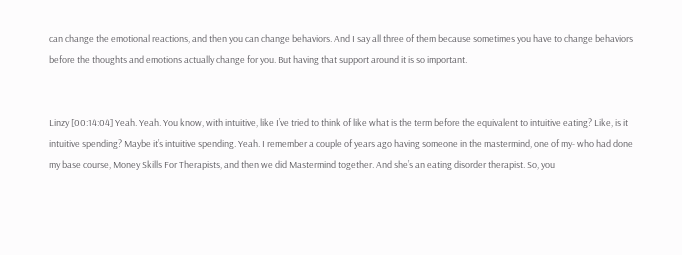can change the emotional reactions, and then you can change behaviors. And I say all three of them because sometimes you have to change behaviors before the thoughts and emotions actually change for you. But having that support around it is so important.


Linzy [00:14:04] Yeah. Yeah. You know, with intuitive, like I’ve tried to think of like what is the term before the equivalent to intuitive eating? Like, is it intuitive spending? Maybe it’s intuitive spending. Yeah. I remember a couple of years ago having someone in the mastermind, one of my- who had done my base course, Money Skills For Therapists, and then we did Mastermind together. And she’s an eating disorder therapist. So, you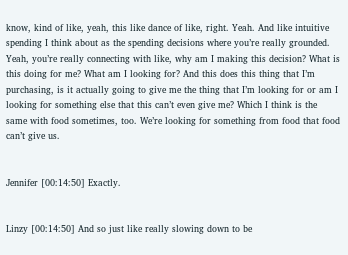know, kind of like, yeah, this like dance of like, right. Yeah. And like intuitive spending I think about as the spending decisions where you’re really grounded. Yeah, you’re really connecting with like, why am I making this decision? What is this doing for me? What am I looking for? And this does this thing that I’m purchasing, is it actually going to give me the thing that I’m looking for or am I looking for something else that this can’t even give me? Which I think is the same with food sometimes, too. We’re looking for something from food that food can’t give us.


Jennifer [00:14:50] Exactly.


Linzy [00:14:50] And so just like really slowing down to be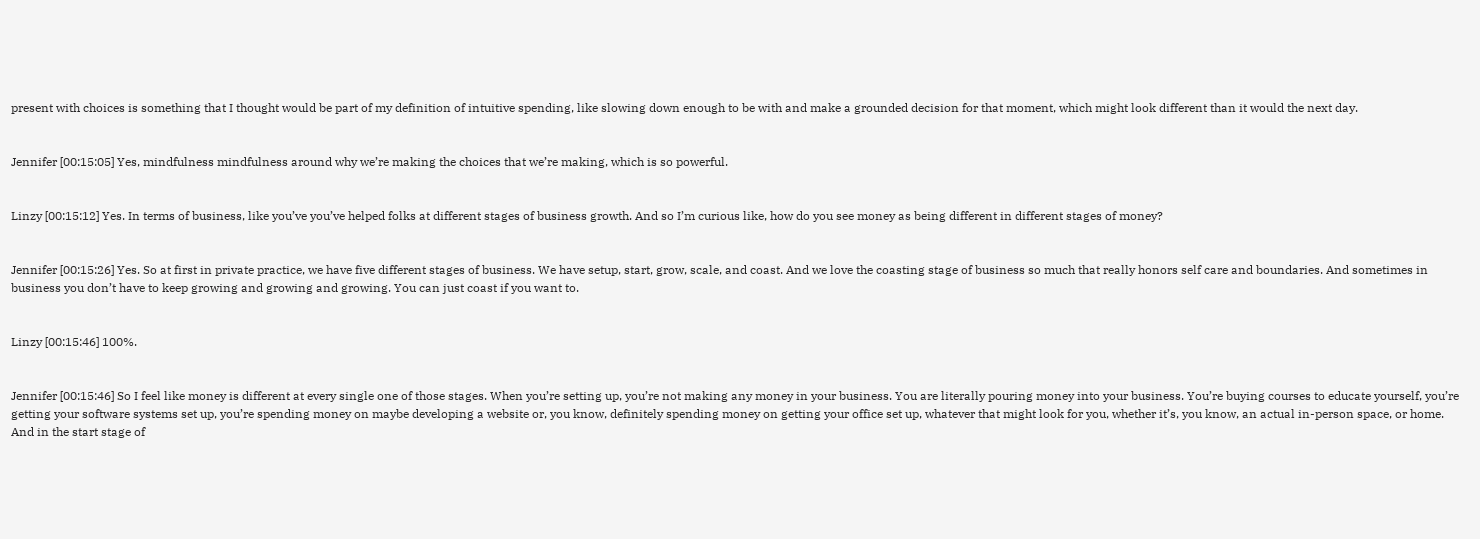present with choices is something that I thought would be part of my definition of intuitive spending, like slowing down enough to be with and make a grounded decision for that moment, which might look different than it would the next day.


Jennifer [00:15:05] Yes, mindfulness mindfulness around why we’re making the choices that we’re making, which is so powerful.


Linzy [00:15:12] Yes. In terms of business, like you’ve you’ve helped folks at different stages of business growth. And so I’m curious like, how do you see money as being different in different stages of money?


Jennifer [00:15:26] Yes. So at first in private practice, we have five different stages of business. We have setup, start, grow, scale, and coast. And we love the coasting stage of business so much that really honors self care and boundaries. And sometimes in business you don’t have to keep growing and growing and growing. You can just coast if you want to.


Linzy [00:15:46] 100%.


Jennifer [00:15:46] So I feel like money is different at every single one of those stages. When you’re setting up, you’re not making any money in your business. You are literally pouring money into your business. You’re buying courses to educate yourself, you’re getting your software systems set up, you’re spending money on maybe developing a website or, you know, definitely spending money on getting your office set up, whatever that might look for you, whether it’s, you know, an actual in-person space, or home. And in the start stage of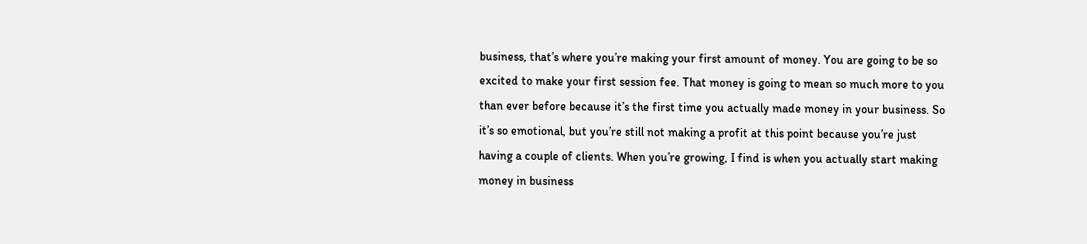business, that’s where you’re making your first amount of money. You are going to be so excited to make your first session fee. That money is going to mean so much more to you than ever before because it’s the first time you actually made money in your business. So it’s so emotional, but you’re still not making a profit at this point because you’re just having a couple of clients. When you’re growing, I find is when you actually start making money in business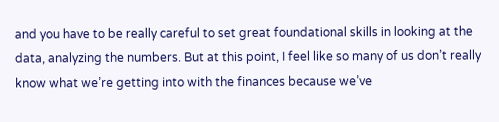and you have to be really careful to set great foundational skills in looking at the data, analyzing the numbers. But at this point, I feel like so many of us don’t really know what we’re getting into with the finances because we’ve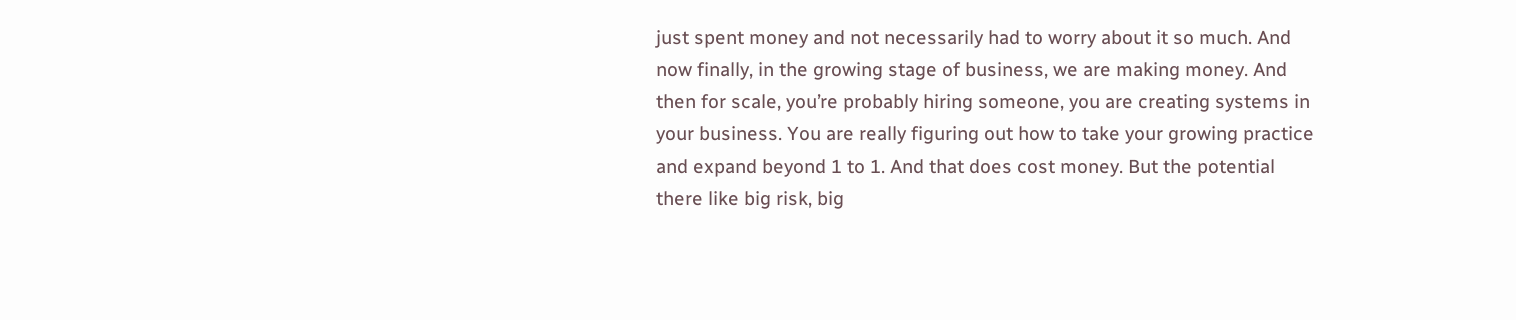just spent money and not necessarily had to worry about it so much. And now finally, in the growing stage of business, we are making money. And then for scale, you’re probably hiring someone, you are creating systems in your business. You are really figuring out how to take your growing practice and expand beyond 1 to 1. And that does cost money. But the potential there like big risk, big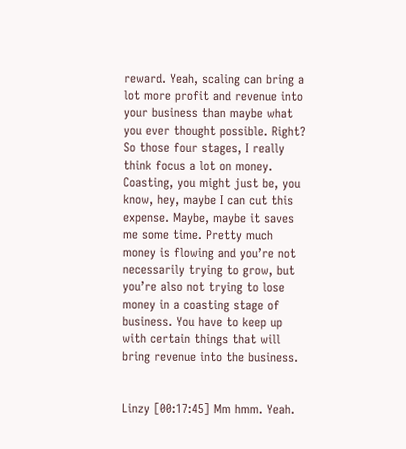reward. Yeah, scaling can bring a lot more profit and revenue into your business than maybe what you ever thought possible. Right? So those four stages, I really think focus a lot on money. Coasting, you might just be, you know, hey, maybe I can cut this expense. Maybe, maybe it saves me some time. Pretty much money is flowing and you’re not necessarily trying to grow, but you’re also not trying to lose money in a coasting stage of business. You have to keep up with certain things that will bring revenue into the business.


Linzy [00:17:45] Mm hmm. Yeah.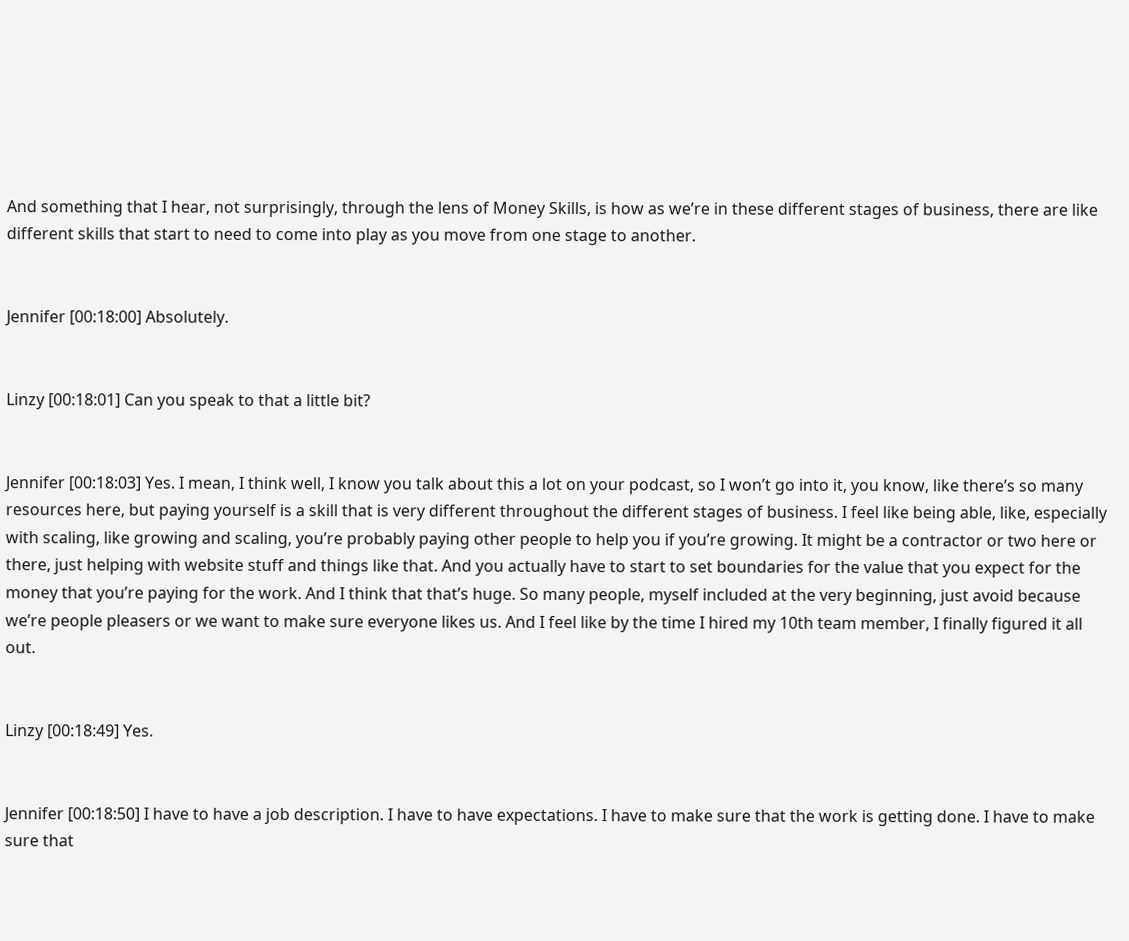And something that I hear, not surprisingly, through the lens of Money Skills, is how as we’re in these different stages of business, there are like different skills that start to need to come into play as you move from one stage to another.


Jennifer [00:18:00] Absolutely.


Linzy [00:18:01] Can you speak to that a little bit?


Jennifer [00:18:03] Yes. I mean, I think well, I know you talk about this a lot on your podcast, so I won’t go into it, you know, like there’s so many resources here, but paying yourself is a skill that is very different throughout the different stages of business. I feel like being able, like, especially with scaling, like growing and scaling, you’re probably paying other people to help you if you’re growing. It might be a contractor or two here or there, just helping with website stuff and things like that. And you actually have to start to set boundaries for the value that you expect for the money that you’re paying for the work. And I think that that’s huge. So many people, myself included at the very beginning, just avoid because we’re people pleasers or we want to make sure everyone likes us. And I feel like by the time I hired my 10th team member, I finally figured it all out.


Linzy [00:18:49] Yes.


Jennifer [00:18:50] I have to have a job description. I have to have expectations. I have to make sure that the work is getting done. I have to make sure that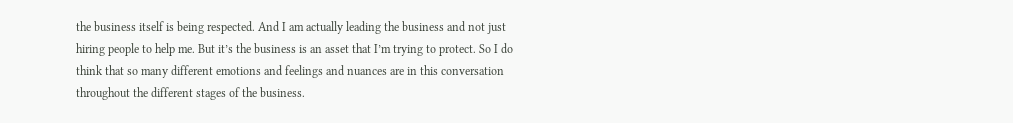the business itself is being respected. And I am actually leading the business and not just hiring people to help me. But it’s the business is an asset that I’m trying to protect. So I do think that so many different emotions and feelings and nuances are in this conversation throughout the different stages of the business.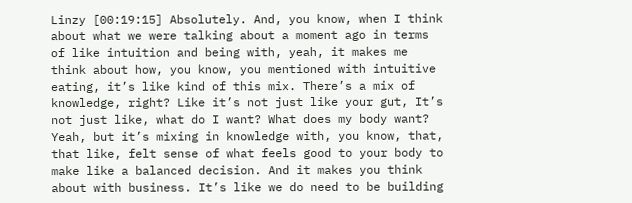Linzy [00:19:15] Absolutely. And, you know, when I think about what we were talking about a moment ago in terms of like intuition and being with, yeah, it makes me think about how, you know, you mentioned with intuitive eating, it’s like kind of this mix. There’s a mix of knowledge, right? Like it’s not just like your gut, It’s not just like, what do I want? What does my body want? Yeah, but it’s mixing in knowledge with, you know, that, that like, felt sense of what feels good to your body to make like a balanced decision. And it makes you think about with business. It’s like we do need to be building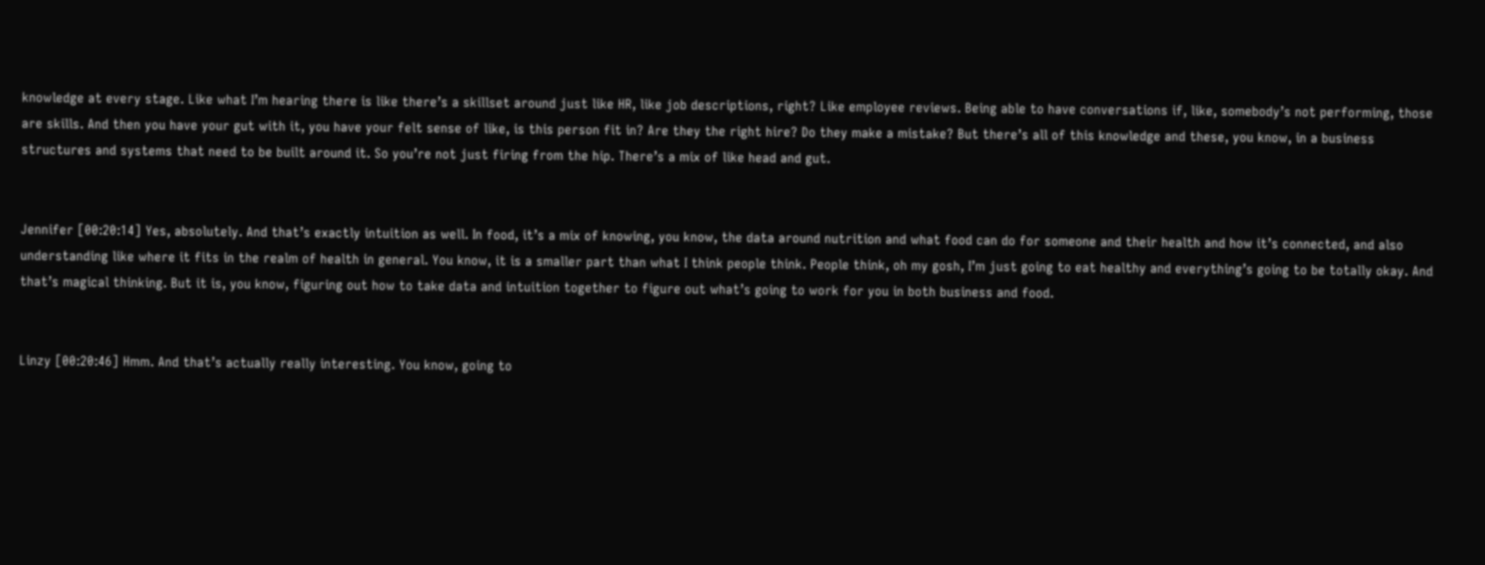knowledge at every stage. Like what I’m hearing there is like there’s a skillset around just like HR, like job descriptions, right? Like employee reviews. Being able to have conversations if, like, somebody’s not performing, those are skills. And then you have your gut with it, you have your felt sense of like, is this person fit in? Are they the right hire? Do they make a mistake? But there’s all of this knowledge and these, you know, in a business structures and systems that need to be built around it. So you’re not just firing from the hip. There’s a mix of like head and gut.


Jennifer [00:20:14] Yes, absolutely. And that’s exactly intuition as well. In food, it’s a mix of knowing, you know, the data around nutrition and what food can do for someone and their health and how it’s connected, and also understanding like where it fits in the realm of health in general. You know, it is a smaller part than what I think people think. People think, oh my gosh, I’m just going to eat healthy and everything’s going to be totally okay. And that’s magical thinking. But it is, you know, figuring out how to take data and intuition together to figure out what’s going to work for you in both business and food.


Linzy [00:20:46] Hmm. And that’s actually really interesting. You know, going to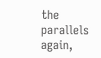the parallels again,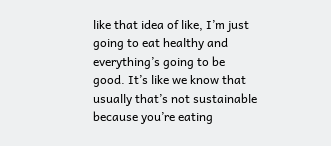like that idea of like, I’m just going to eat healthy and everything’s going to be good. It’s like we know that usually that’s not sustainable because you’re eating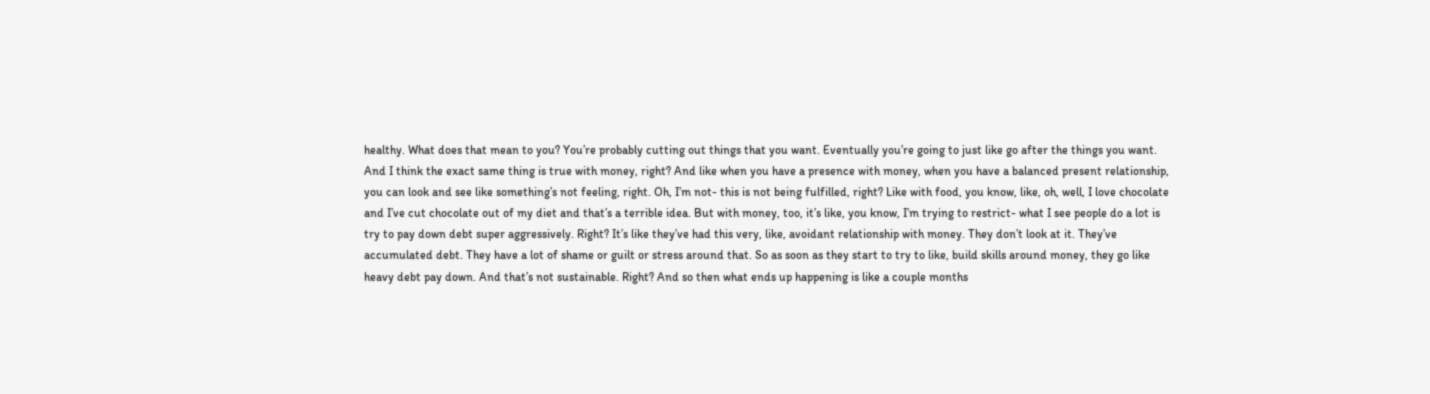healthy. What does that mean to you? You’re probably cutting out things that you want. Eventually you’re going to just like go after the things you want. And I think the exact same thing is true with money, right? And like when you have a presence with money, when you have a balanced present relationship, you can look and see like something’s not feeling, right. Oh, I’m not- this is not being fulfilled, right? Like with food, you know, like, oh, well, I love chocolate and I’ve cut chocolate out of my diet and that’s a terrible idea. But with money, too, it’s like, you know, I’m trying to restrict- what I see people do a lot is try to pay down debt super aggressively. Right? It’s like they’ve had this very, like, avoidant relationship with money. They don’t look at it. They’ve accumulated debt. They have a lot of shame or guilt or stress around that. So as soon as they start to try to like, build skills around money, they go like heavy debt pay down. And that’s not sustainable. Right? And so then what ends up happening is like a couple months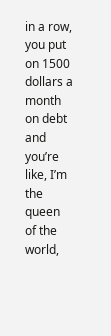in a row, you put on 1500 dollars a month on debt and you’re like, I’m the queen of the world,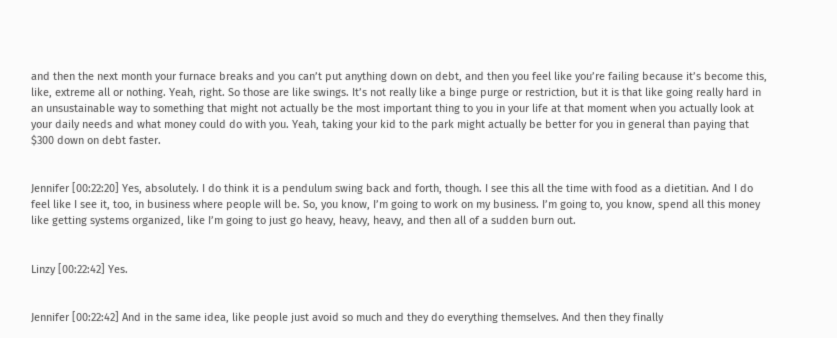and then the next month your furnace breaks and you can’t put anything down on debt, and then you feel like you’re failing because it’s become this, like, extreme all or nothing. Yeah, right. So those are like swings. It’s not really like a binge purge or restriction, but it is that like going really hard in an unsustainable way to something that might not actually be the most important thing to you in your life at that moment when you actually look at your daily needs and what money could do with you. Yeah, taking your kid to the park might actually be better for you in general than paying that $300 down on debt faster.


Jennifer [00:22:20] Yes, absolutely. I do think it is a pendulum swing back and forth, though. I see this all the time with food as a dietitian. And I do feel like I see it, too, in business where people will be. So, you know, I’m going to work on my business. I’m going to, you know, spend all this money like getting systems organized, like I’m going to just go heavy, heavy, heavy, and then all of a sudden burn out.


Linzy [00:22:42] Yes.


Jennifer [00:22:42] And in the same idea, like people just avoid so much and they do everything themselves. And then they finally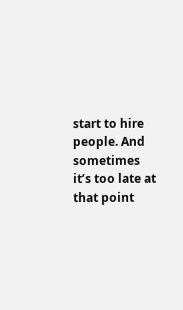start to hire people. And sometimes it’s too late at that point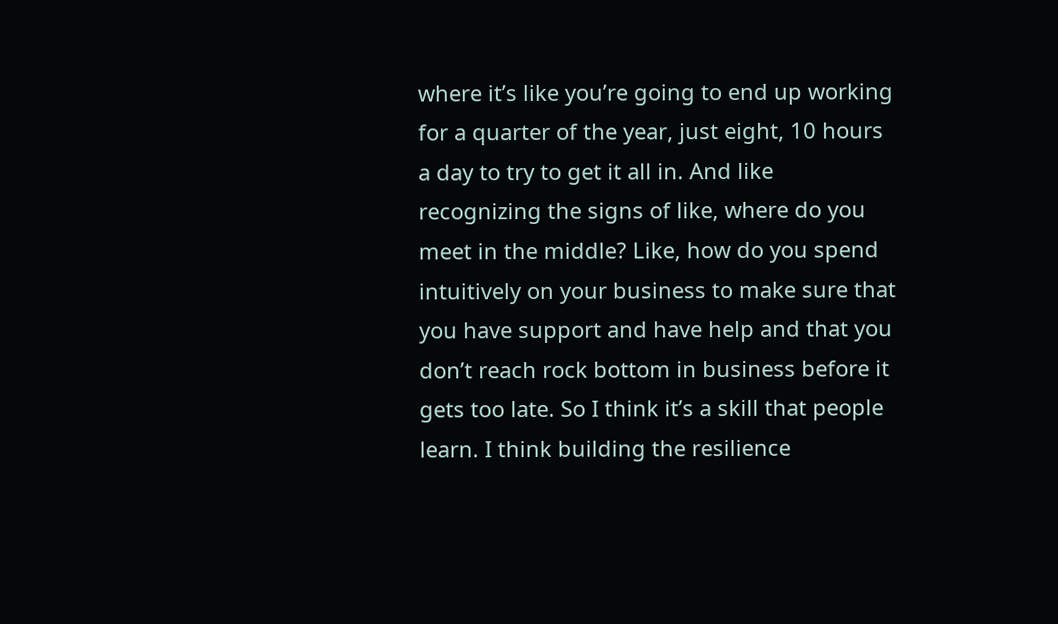where it’s like you’re going to end up working for a quarter of the year, just eight, 10 hours a day to try to get it all in. And like recognizing the signs of like, where do you meet in the middle? Like, how do you spend intuitively on your business to make sure that you have support and have help and that you don’t reach rock bottom in business before it gets too late. So I think it’s a skill that people learn. I think building the resilience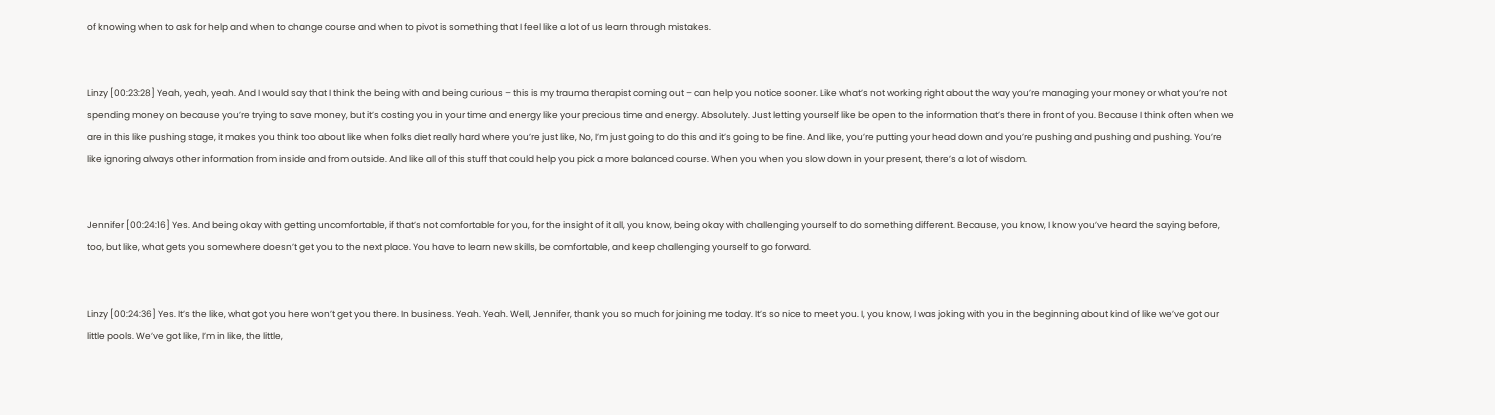of knowing when to ask for help and when to change course and when to pivot is something that I feel like a lot of us learn through mistakes.


Linzy [00:23:28] Yeah, yeah, yeah. And I would say that I think the being with and being curious – this is my trauma therapist coming out – can help you notice sooner. Like what’s not working right about the way you’re managing your money or what you’re not spending money on because you’re trying to save money, but it’s costing you in your time and energy like your precious time and energy. Absolutely. Just letting yourself like be open to the information that’s there in front of you. Because I think often when we are in this like pushing stage, it makes you think too about like when folks diet really hard where you’re just like, No, I’m just going to do this and it’s going to be fine. And like, you’re putting your head down and you’re pushing and pushing and pushing. You’re like ignoring always other information from inside and from outside. And like all of this stuff that could help you pick a more balanced course. When you when you slow down in your present, there’s a lot of wisdom.


Jennifer [00:24:16] Yes. And being okay with getting uncomfortable, if that’s not comfortable for you, for the insight of it all, you know, being okay with challenging yourself to do something different. Because, you know, I know you’ve heard the saying before, too, but like, what gets you somewhere doesn’t get you to the next place. You have to learn new skills, be comfortable, and keep challenging yourself to go forward.


Linzy [00:24:36] Yes. It’s the like, what got you here won’t get you there. In business. Yeah. Yeah. Well, Jennifer, thank you so much for joining me today. It’s so nice to meet you. I, you know, I was joking with you in the beginning about kind of like we’ve got our little pools. We’ve got like, I’m in like, the little,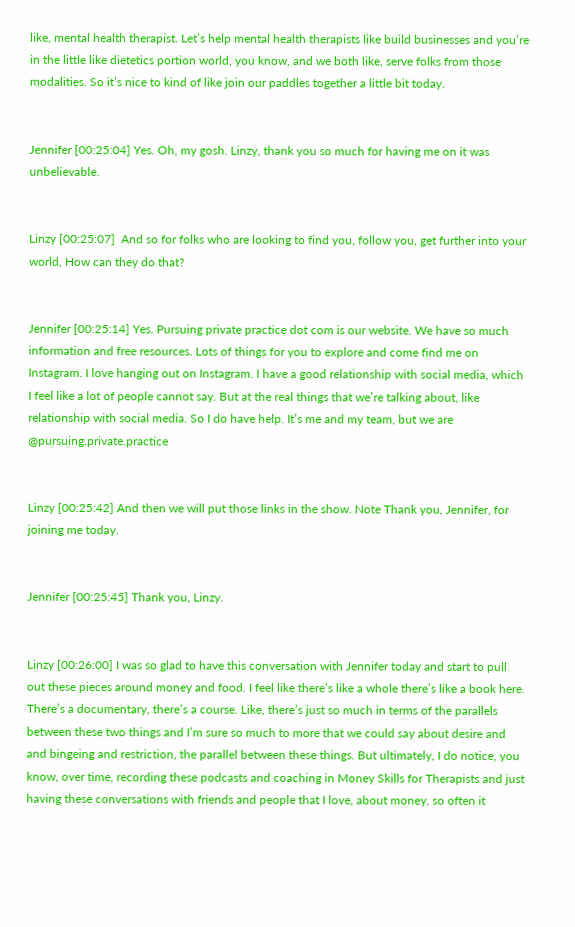like, mental health therapist. Let’s help mental health therapists like build businesses and you’re in the little like dietetics portion world, you know, and we both like, serve folks from those modalities. So it’s nice to kind of like join our paddles together a little bit today.


Jennifer [00:25:04] Yes. Oh, my gosh. Linzy, thank you so much for having me on it was unbelievable.


Linzy [00:25:07]  And so for folks who are looking to find you, follow you, get further into your world, How can they do that?


Jennifer [00:25:14] Yes. Pursuing private practice dot com is our website. We have so much information and free resources. Lots of things for you to explore and come find me on Instagram. I love hanging out on Instagram. I have a good relationship with social media, which I feel like a lot of people cannot say. But at the real things that we’re talking about, like relationship with social media. So I do have help. It’s me and my team, but we are @pursuing.private.practice


Linzy [00:25:42] And then we will put those links in the show. Note Thank you, Jennifer, for joining me today.


Jennifer [00:25:45] Thank you, Linzy.


Linzy [00:26:00] I was so glad to have this conversation with Jennifer today and start to pull out these pieces around money and food. I feel like there’s like a whole there’s like a book here. There’s a documentary, there’s a course. Like, there’s just so much in terms of the parallels between these two things and I’m sure so much to more that we could say about desire and and bingeing and restriction, the parallel between these things. But ultimately, I do notice, you know, over time, recording these podcasts and coaching in Money Skills for Therapists and just having these conversations with friends and people that I love, about money, so often it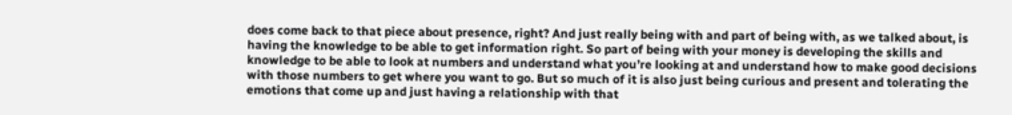does come back to that piece about presence, right? And just really being with and part of being with, as we talked about, is having the knowledge to be able to get information right. So part of being with your money is developing the skills and knowledge to be able to look at numbers and understand what you’re looking at and understand how to make good decisions with those numbers to get where you want to go. But so much of it is also just being curious and present and tolerating the emotions that come up and just having a relationship with that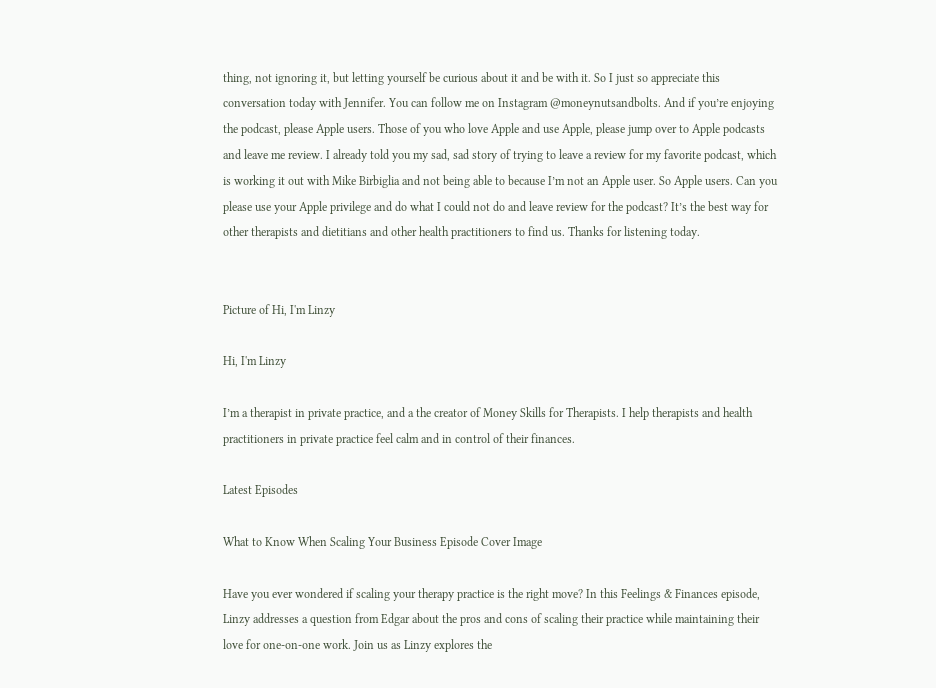thing, not ignoring it, but letting yourself be curious about it and be with it. So I just so appreciate this conversation today with Jennifer. You can follow me on Instagram @moneynutsandbolts. And if you’re enjoying the podcast, please Apple users. Those of you who love Apple and use Apple, please jump over to Apple podcasts and leave me review. I already told you my sad, sad story of trying to leave a review for my favorite podcast, which is working it out with Mike Birbiglia and not being able to because I’m not an Apple user. So Apple users. Can you please use your Apple privilege and do what I could not do and leave review for the podcast? It’s the best way for other therapists and dietitians and other health practitioners to find us. Thanks for listening today.


Picture of Hi, I'm Linzy

Hi, I'm Linzy

I’m a therapist in private practice, and a the creator of Money Skills for Therapists. I help therapists and health practitioners in private practice feel calm and in control of their finances.

Latest Episodes

What to Know When Scaling Your Business Episode Cover Image

Have you ever wondered if scaling your therapy practice is the right move? In this Feelings & Finances episode, Linzy addresses a question from Edgar about the pros and cons of scaling their practice while maintaining their love for one-on-one work. Join us as Linzy explores the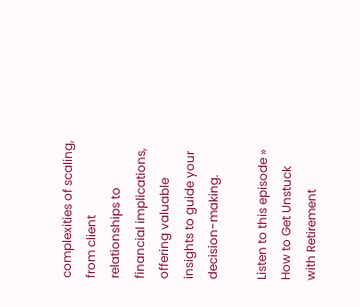complexities of scaling, from client relationships to financial implications, offering valuable insights to guide your decision-making.

Listen to this episode »
How to Get Unstuck with Retirement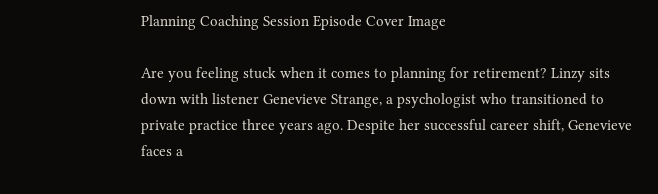Planning Coaching Session Episode Cover Image

Are you feeling stuck when it comes to planning for retirement? Linzy sits down with listener Genevieve Strange, a psychologist who transitioned to private practice three years ago. Despite her successful career shift, Genevieve faces a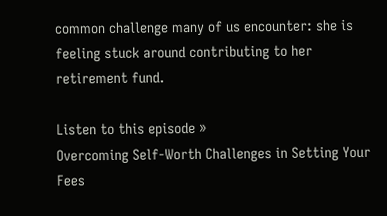common challenge many of us encounter: she is feeling stuck around contributing to her retirement fund.

Listen to this episode »
Overcoming Self-Worth Challenges in Setting Your Fees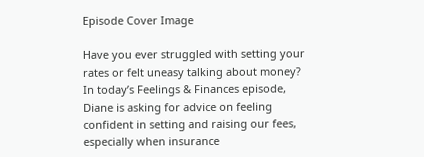Episode Cover Image

Have you ever struggled with setting your rates or felt uneasy talking about money? In today’s Feelings & Finances episode, Diane is asking for advice on feeling confident in setting and raising our fees, especially when insurance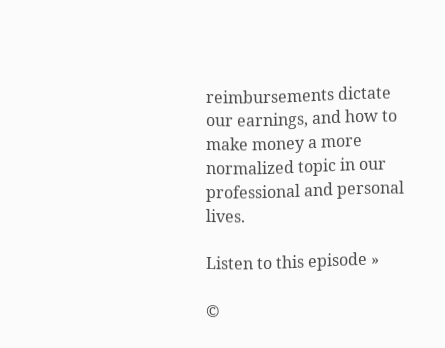reimbursements dictate our earnings, and how to make money a more normalized topic in our professional and personal lives.

Listen to this episode »

©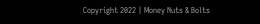Copyright 2022 | Money Nuts & Bolts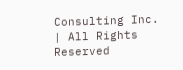Consulting Inc. | All Rights Reserved